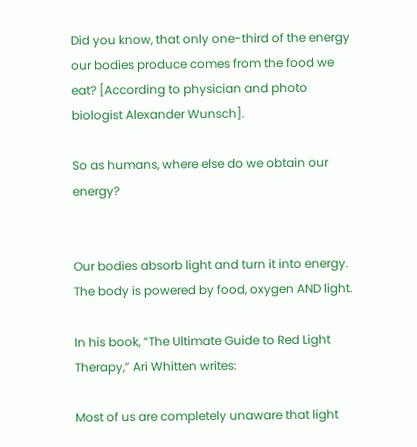Did you know, that only one-third of the energy our bodies produce comes from the food we eat? [According to physician and photo biologist Alexander Wunsch].

So as humans, where else do we obtain our energy?


Our bodies absorb light and turn it into energy. The body is powered by food, oxygen AND light.

In his book, “The Ultimate Guide to Red Light Therapy,” Ari Whitten writes:

Most of us are completely unaware that light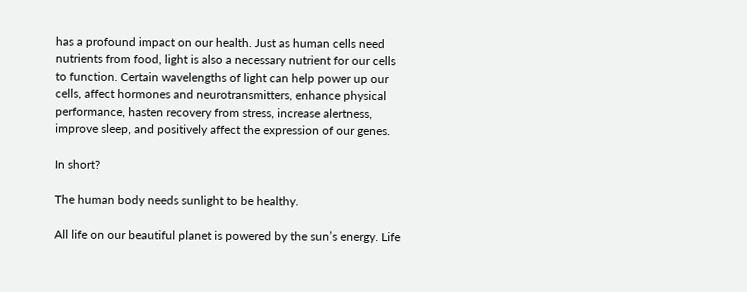has a profound impact on our health. Just as human cells need nutrients from food, light is also a necessary nutrient for our cells to function. Certain wavelengths of light can help power up our cells, affect hormones and neurotransmitters, enhance physical performance, hasten recovery from stress, increase alertness, improve sleep, and positively affect the expression of our genes.

In short?

The human body needs sunlight to be healthy.

All life on our beautiful planet is powered by the sun’s energy. Life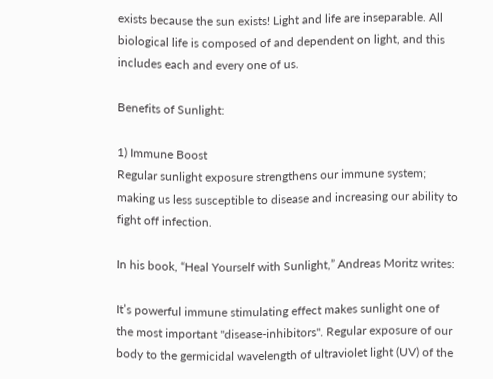exists because the sun exists! Light and life are inseparable. All biological life is composed of and dependent on light, and this includes each and every one of us.

Benefits of Sunlight:

1) Immune Boost
Regular sunlight exposure strengthens our immune system; making us less susceptible to disease and increasing our ability to fight off infection.

In his book, “Heal Yourself with Sunlight,” Andreas Moritz writes:

It’s powerful immune stimulating effect makes sunlight one of the most important "disease-inhibitors". Regular exposure of our body to the germicidal wavelength of ultraviolet light (UV) of the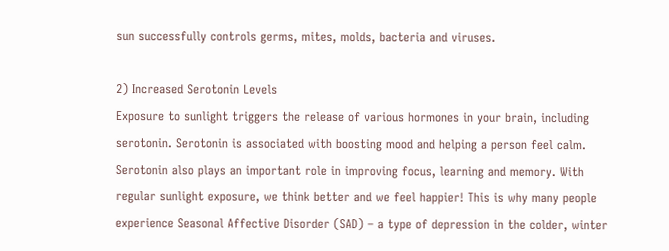sun successfully controls germs, mites, molds, bacteria and viruses.

2) Increased Serotonin Levels
Exposure to sunlight triggers the release of various hormones in your brain, including serotonin. Serotonin is associated with boosting mood and helping a person feel calm. Serotonin also plays an important role in improving focus, learning and memory. With regular sunlight exposure, we think better and we feel happier! This is why many people experience Seasonal Affective Disorder (SAD) – a type of depression in the colder, winter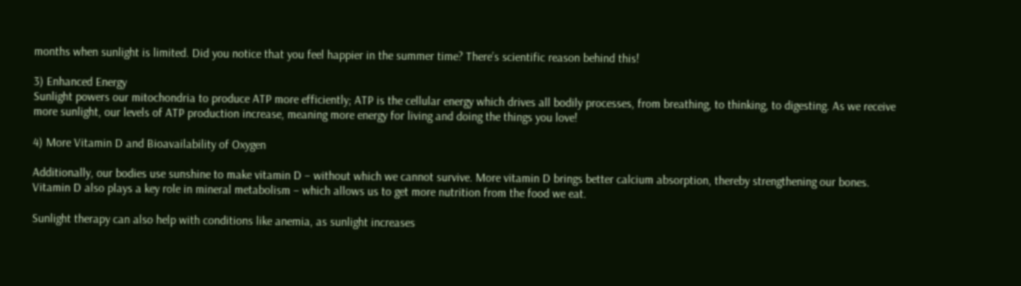months when sunlight is limited. Did you notice that you feel happier in the summer time? There’s scientific reason behind this!

3) Enhanced Energy
Sunlight powers our mitochondria to produce ATP more efficiently; ATP is the cellular energy which drives all bodily processes, from breathing, to thinking, to digesting. As we receive more sunlight, our levels of ATP production increase, meaning more energy for living and doing the things you love!

4) More Vitamin D and Bioavailability of Oxygen

Additionally, our bodies use sunshine to make vitamin D – without which we cannot survive. More vitamin D brings better calcium absorption, thereby strengthening our bones. Vitamin D also plays a key role in mineral metabolism – which allows us to get more nutrition from the food we eat.

Sunlight therapy can also help with conditions like anemia, as sunlight increases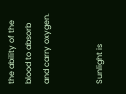the ability of the blood to absorb and carry oxygen.


Sunlight is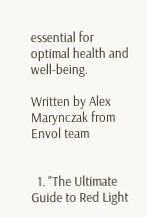essential for optimal health and well-being.

Written by Alex Marynczak from Envol team


  1. "The Ultimate Guide to Red Light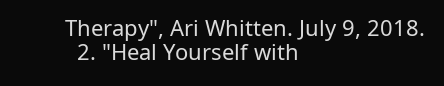Therapy", Ari Whitten. July 9, 2018.
  2. "Heal Yourself with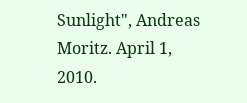Sunlight", Andreas Moritz. April 1, 2010.